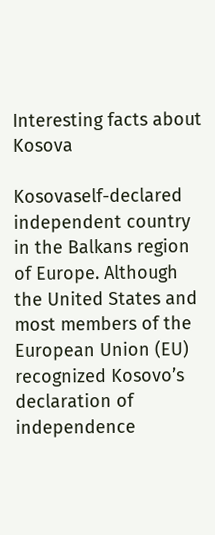Interesting facts about Kosova

Kosovaself-declared independent country in the Balkans region of Europe. Although the United States and most members of the European Union (EU) recognized Kosovo’s declaration of independence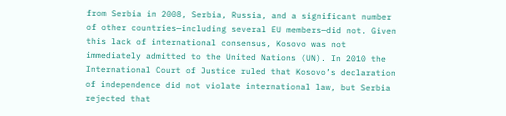from Serbia in 2008, Serbia, Russia, and a significant number of other countries—including several EU members—did not. Given this lack of international consensus, Kosovo was not immediately admitted to the United Nations (UN). In 2010 the International Court of Justice ruled that Kosovo’s declaration of independence did not violate international law, but Serbia rejected that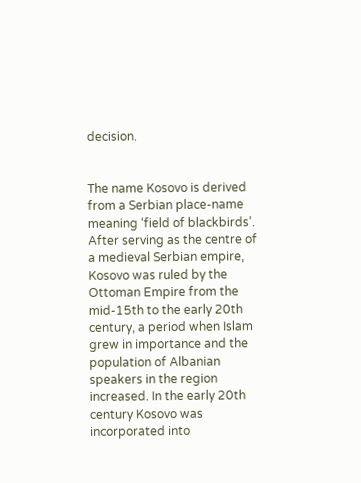decision.


The name Kosovo is derived from a Serbian place-name meaning ‘field of blackbirds’. After serving as the centre of a medieval Serbian empire, Kosovo was ruled by the Ottoman Empire from the mid-15th to the early 20th century, a period when Islam grew in importance and the population of Albanian speakers in the region increased. In the early 20th century Kosovo was incorporated into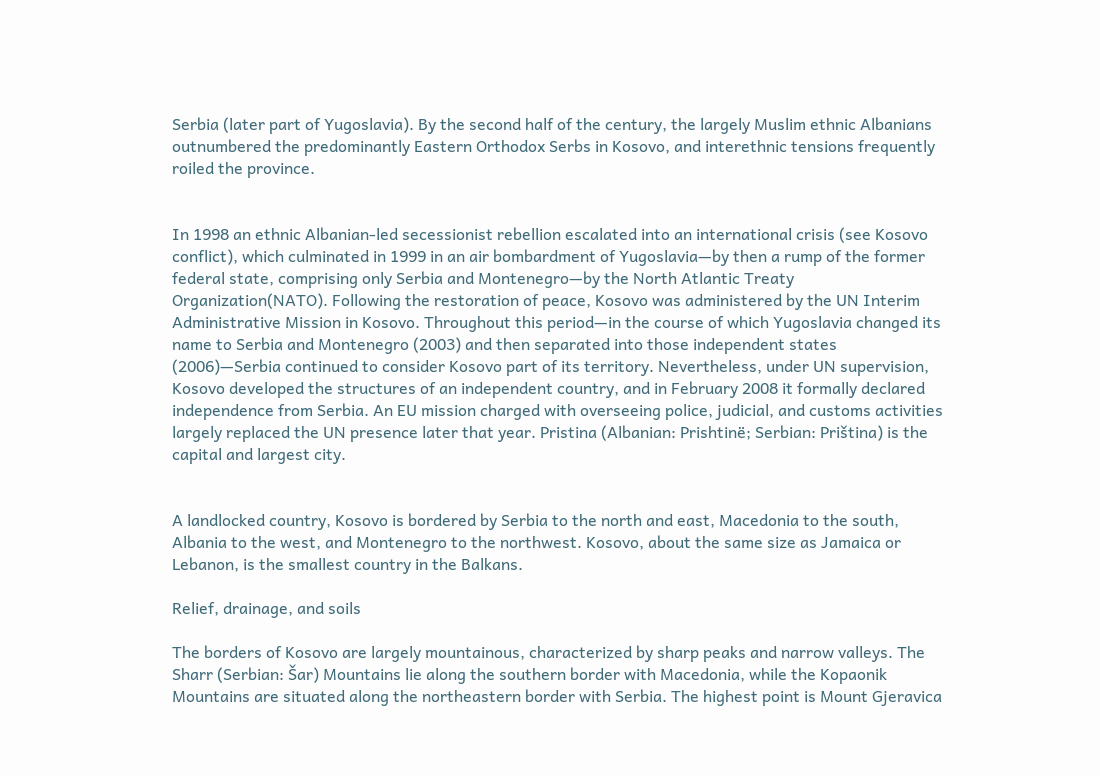Serbia (later part of Yugoslavia). By the second half of the century, the largely Muslim ethnic Albanians outnumbered the predominantly Eastern Orthodox Serbs in Kosovo, and interethnic tensions frequently roiled the province.


In 1998 an ethnic Albanian-led secessionist rebellion escalated into an international crisis (see Kosovo conflict), which culminated in 1999 in an air bombardment of Yugoslavia—by then a rump of the former federal state, comprising only Serbia and Montenegro—by the North Atlantic Treaty Organization(NATO). Following the restoration of peace, Kosovo was administered by the UN Interim Administrative Mission in Kosovo. Throughout this period—in the course of which Yugoslavia changed its name to Serbia and Montenegro (2003) and then separated into those independent states (2006)—Serbia continued to consider Kosovo part of its territory. Nevertheless, under UN supervision, Kosovo developed the structures of an independent country, and in February 2008 it formally declared independence from Serbia. An EU mission charged with overseeing police, judicial, and customs activities largely replaced the UN presence later that year. Pristina (Albanian: Prishtinë; Serbian: Priština) is the capital and largest city.


A landlocked country, Kosovo is bordered by Serbia to the north and east, Macedonia to the south, Albania to the west, and Montenegro to the northwest. Kosovo, about the same size as Jamaica or Lebanon, is the smallest country in the Balkans.

Relief, drainage, and soils

The borders of Kosovo are largely mountainous, characterized by sharp peaks and narrow valleys. The Sharr (Serbian: Šar) Mountains lie along the southern border with Macedonia, while the Kopaonik Mountains are situated along the northeastern border with Serbia. The highest point is Mount Gjeravica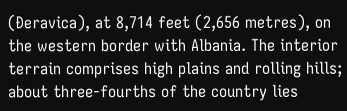(Ðeravica), at 8,714 feet (2,656 metres), on the western border with Albania. The interior terrain comprises high plains and rolling hills; about three-fourths of the country lies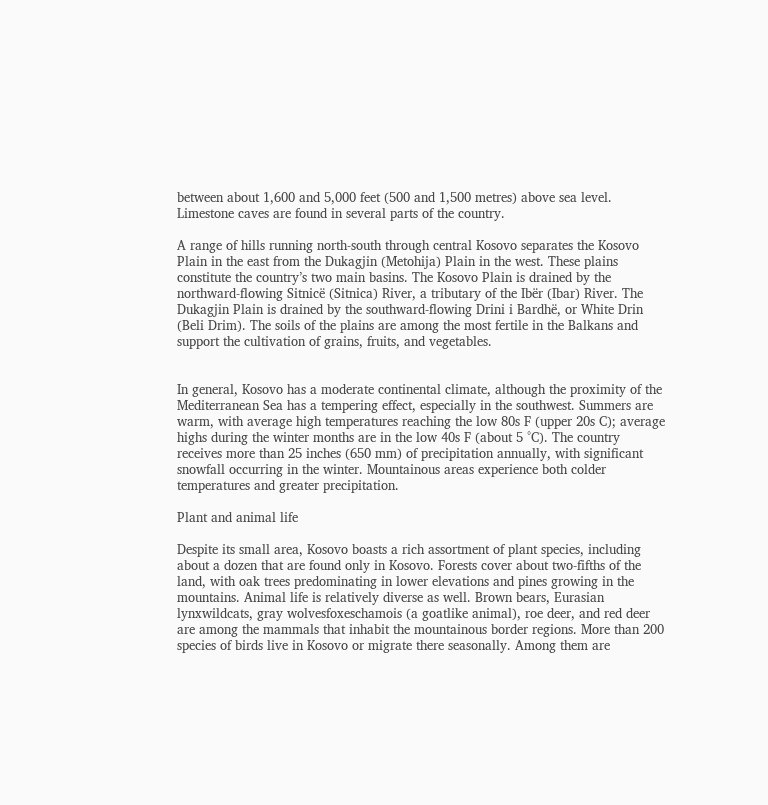between about 1,600 and 5,000 feet (500 and 1,500 metres) above sea level. Limestone caves are found in several parts of the country.

A range of hills running north-south through central Kosovo separates the Kosovo Plain in the east from the Dukagjin (Metohija) Plain in the west. These plains constitute the country’s two main basins. The Kosovo Plain is drained by the northward-flowing Sitnicë (Sitnica) River, a tributary of the Ibër (Ibar) River. The Dukagjin Plain is drained by the southward-flowing Drini i Bardhë, or White Drin (Beli Drim). The soils of the plains are among the most fertile in the Balkans and support the cultivation of grains, fruits, and vegetables.


In general, Kosovo has a moderate continental climate, although the proximity of the Mediterranean Sea has a tempering effect, especially in the southwest. Summers are warm, with average high temperatures reaching the low 80s F (upper 20s C); average highs during the winter months are in the low 40s F (about 5 °C). The country receives more than 25 inches (650 mm) of precipitation annually, with significant snowfall occurring in the winter. Mountainous areas experience both colder temperatures and greater precipitation.

Plant and animal life

Despite its small area, Kosovo boasts a rich assortment of plant species, including about a dozen that are found only in Kosovo. Forests cover about two-fifths of the land, with oak trees predominating in lower elevations and pines growing in the mountains. Animal life is relatively diverse as well. Brown bears, Eurasian lynxwildcats, gray wolvesfoxeschamois (a goatlike animal), roe deer, and red deer are among the mammals that inhabit the mountainous border regions. More than 200 species of birds live in Kosovo or migrate there seasonally. Among them are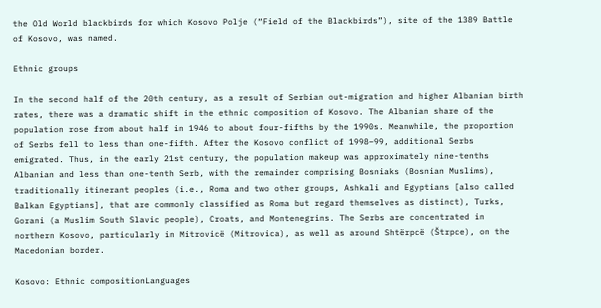the Old World blackbirds for which Kosovo Polje (“Field of the Blackbirds”), site of the 1389 Battle of Kosovo, was named.

Ethnic groups

In the second half of the 20th century, as a result of Serbian out-migration and higher Albanian birth rates, there was a dramatic shift in the ethnic composition of Kosovo. The Albanian share of the population rose from about half in 1946 to about four-fifths by the 1990s. Meanwhile, the proportion of Serbs fell to less than one-fifth. After the Kosovo conflict of 1998–99, additional Serbs emigrated. Thus, in the early 21st century, the population makeup was approximately nine-tenths Albanian and less than one-tenth Serb, with the remainder comprising Bosniaks (Bosnian Muslims), traditionally itinerant peoples (i.e., Roma and two other groups, Ashkali and Egyptians [also called Balkan Egyptians], that are commonly classified as Roma but regard themselves as distinct), Turks, Gorani (a Muslim South Slavic people), Croats, and Montenegrins. The Serbs are concentrated in northern Kosovo, particularly in Mitrovicë (Mitrovica), as well as around Shtërpcë (Štrpce), on the Macedonian border.

Kosovo: Ethnic compositionLanguages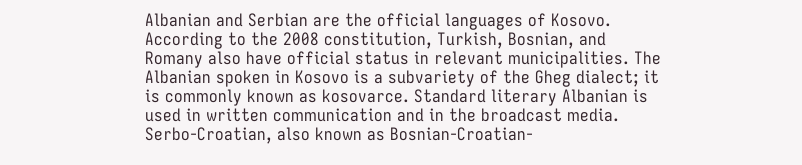Albanian and Serbian are the official languages of Kosovo. According to the 2008 constitution, Turkish, Bosnian, and Romany also have official status in relevant municipalities. The Albanian spoken in Kosovo is a subvariety of the Gheg dialect; it is commonly known as kosovarce. Standard literary Albanian is used in written communication and in the broadcast media. Serbo-Croatian, also known as Bosnian-Croatian-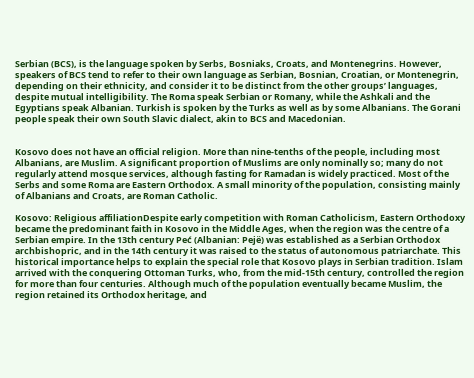Serbian (BCS), is the language spoken by Serbs, Bosniaks, Croats, and Montenegrins. However, speakers of BCS tend to refer to their own language as Serbian, Bosnian, Croatian, or Montenegrin, depending on their ethnicity, and consider it to be distinct from the other groups’ languages, despite mutual intelligibility. The Roma speak Serbian or Romany, while the Ashkali and the Egyptians speak Albanian. Turkish is spoken by the Turks as well as by some Albanians. The Gorani people speak their own South Slavic dialect, akin to BCS and Macedonian.


Kosovo does not have an official religion. More than nine-tenths of the people, including most Albanians, are Muslim. A significant proportion of Muslims are only nominally so; many do not regularly attend mosque services, although fasting for Ramadan is widely practiced. Most of the Serbs and some Roma are Eastern Orthodox. A small minority of the population, consisting mainly of Albanians and Croats, are Roman Catholic.

Kosovo: Religious affiliationDespite early competition with Roman Catholicism, Eastern Orthodoxy became the predominant faith in Kosovo in the Middle Ages, when the region was the centre of a Serbian empire. In the 13th century Peć (Albanian: Pejë) was established as a Serbian Orthodox archbishopric, and in the 14th century it was raised to the status of autonomous patriarchate. This historical importance helps to explain the special role that Kosovo plays in Serbian tradition. Islam arrived with the conquering Ottoman Turks, who, from the mid-15th century, controlled the region for more than four centuries. Although much of the population eventually became Muslim, the region retained its Orthodox heritage, and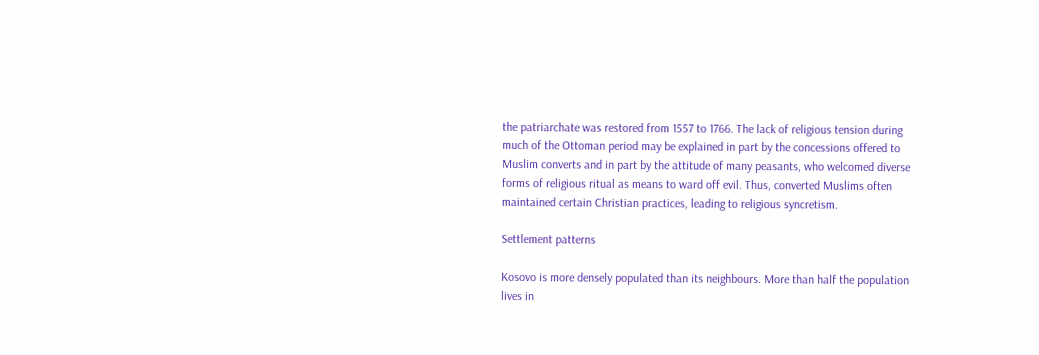the patriarchate was restored from 1557 to 1766. The lack of religious tension during much of the Ottoman period may be explained in part by the concessions offered to Muslim converts and in part by the attitude of many peasants, who welcomed diverse forms of religious ritual as means to ward off evil. Thus, converted Muslims often maintained certain Christian practices, leading to religious syncretism.

Settlement patterns

Kosovo is more densely populated than its neighbours. More than half the population lives in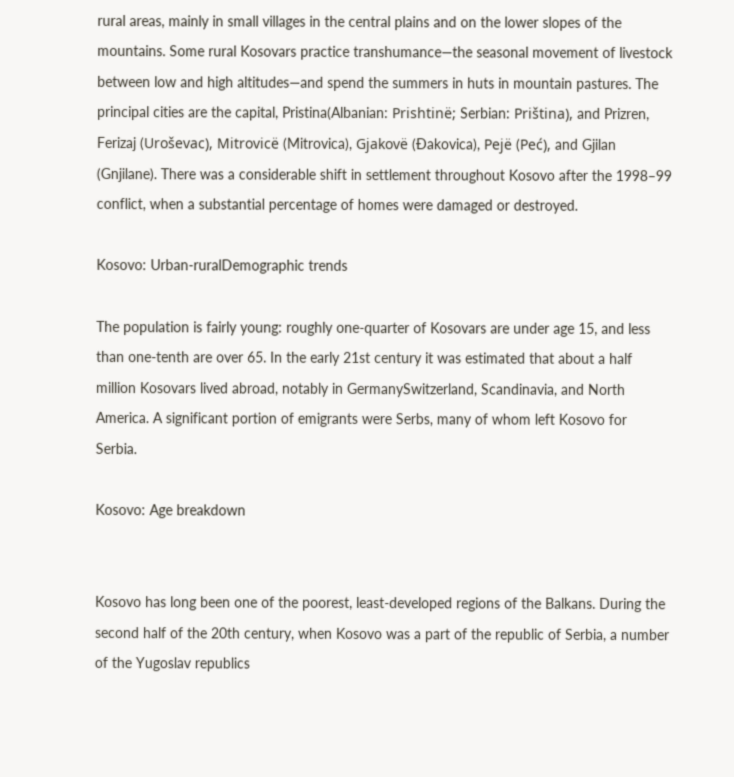rural areas, mainly in small villages in the central plains and on the lower slopes of the mountains. Some rural Kosovars practice transhumance—the seasonal movement of livestock between low and high altitudes—and spend the summers in huts in mountain pastures. The principal cities are the capital, Pristina(Albanian: Prishtinë; Serbian: Priština), and Prizren, Ferizaj (Uroševac), Mitrovicë (Mitrovica), Gjakovë (Ðakovica), Pejë (Peć), and Gjilan (Gnjilane). There was a considerable shift in settlement throughout Kosovo after the 1998–99 conflict, when a substantial percentage of homes were damaged or destroyed.

Kosovo: Urban-ruralDemographic trends

The population is fairly young: roughly one-quarter of Kosovars are under age 15, and less than one-tenth are over 65. In the early 21st century it was estimated that about a half million Kosovars lived abroad, notably in GermanySwitzerland, Scandinavia, and North America. A significant portion of emigrants were Serbs, many of whom left Kosovo for Serbia.

Kosovo: Age breakdown


Kosovo has long been one of the poorest, least-developed regions of the Balkans. During the second half of the 20th century, when Kosovo was a part of the republic of Serbia, a number of the Yugoslav republics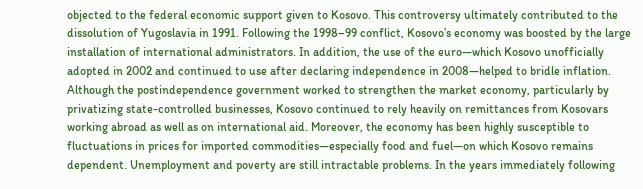objected to the federal economic support given to Kosovo. This controversy ultimately contributed to the dissolution of Yugoslavia in 1991. Following the 1998–99 conflict, Kosovo’s economy was boosted by the large installation of international administrators. In addition, the use of the euro—which Kosovo unofficially adopted in 2002 and continued to use after declaring independence in 2008—helped to bridle inflation. Although the postindependence government worked to strengthen the market economy, particularly by privatizing state-controlled businesses, Kosovo continued to rely heavily on remittances from Kosovars working abroad as well as on international aid. Moreover, the economy has been highly susceptible to fluctuations in prices for imported commodities—especially food and fuel—on which Kosovo remains dependent. Unemployment and poverty are still intractable problems. In the years immediately following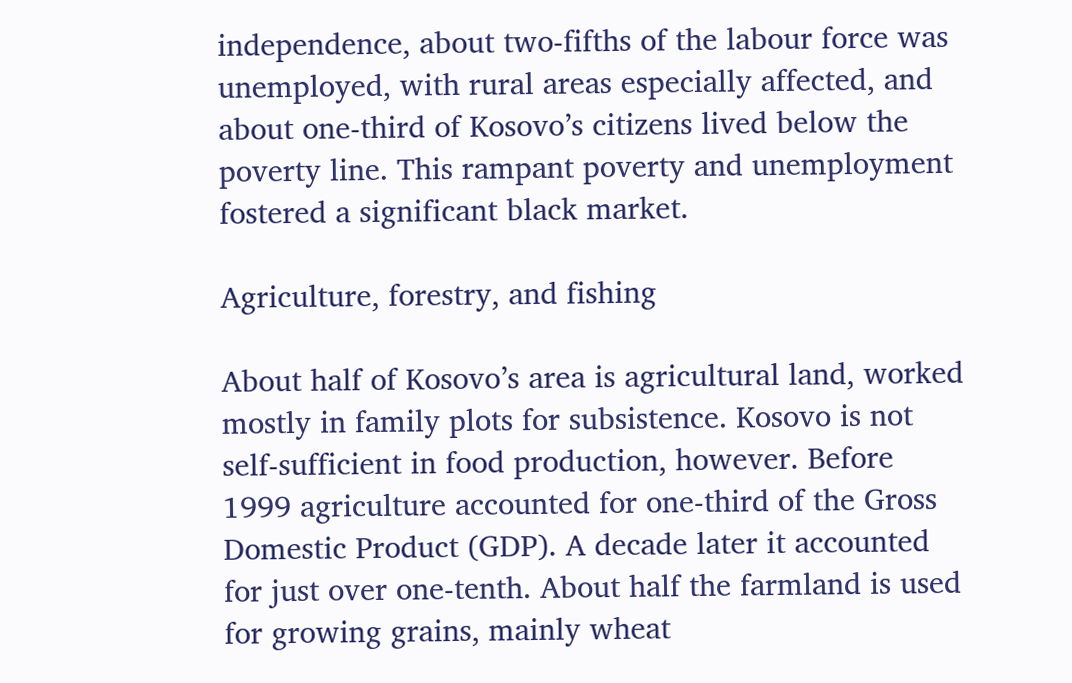independence, about two-fifths of the labour force was unemployed, with rural areas especially affected, and about one-third of Kosovo’s citizens lived below the poverty line. This rampant poverty and unemployment fostered a significant black market.

Agriculture, forestry, and fishing

About half of Kosovo’s area is agricultural land, worked mostly in family plots for subsistence. Kosovo is not self-sufficient in food production, however. Before 1999 agriculture accounted for one-third of the Gross Domestic Product (GDP). A decade later it accounted for just over one-tenth. About half the farmland is used for growing grains, mainly wheat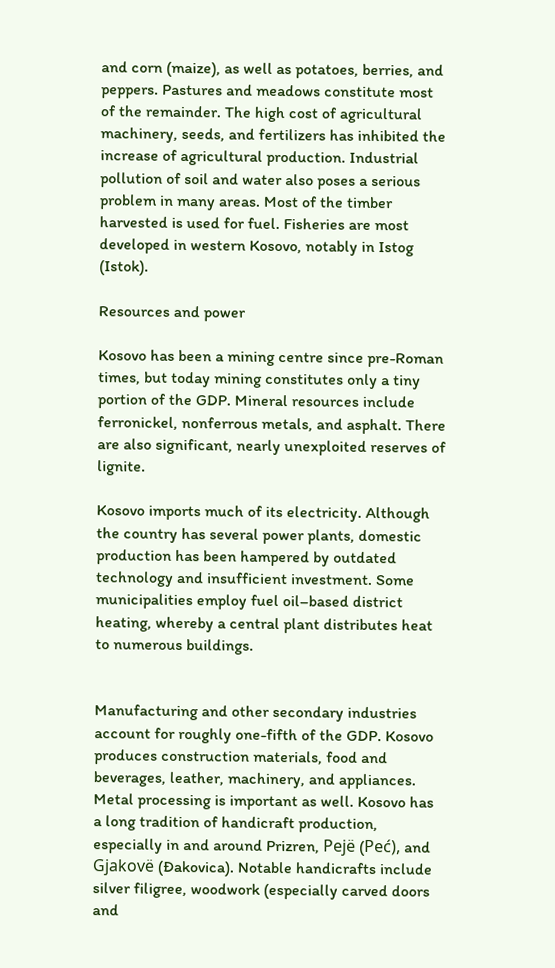and corn (maize), as well as potatoes, berries, and peppers. Pastures and meadows constitute most of the remainder. The high cost of agricultural machinery, seeds, and fertilizers has inhibited the increase of agricultural production. Industrial pollution of soil and water also poses a serious problem in many areas. Most of the timber harvested is used for fuel. Fisheries are most developed in western Kosovo, notably in Istog (Istok).

Resources and power

Kosovo has been a mining centre since pre-Roman times, but today mining constitutes only a tiny portion of the GDP. Mineral resources include ferronickel, nonferrous metals, and asphalt. There are also significant, nearly unexploited reserves of lignite.

Kosovo imports much of its electricity. Although the country has several power plants, domestic production has been hampered by outdated technology and insufficient investment. Some municipalities employ fuel oil–based district heating, whereby a central plant distributes heat to numerous buildings.


Manufacturing and other secondary industries account for roughly one-fifth of the GDP. Kosovo produces construction materials, food and beverages, leather, machinery, and appliances. Metal processing is important as well. Kosovo has a long tradition of handicraft production, especially in and around Prizren, Pejë (Peć), and Gjakovë (Ðakovica). Notable handicrafts include silver filigree, woodwork (especially carved doors and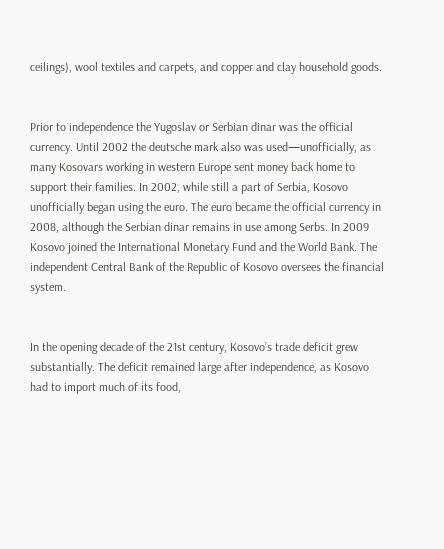ceilings), wool textiles and carpets, and copper and clay household goods.


Prior to independence the Yugoslav or Serbian dinar was the official currency. Until 2002 the deutsche mark also was used—unofficially, as many Kosovars working in western Europe sent money back home to support their families. In 2002, while still a part of Serbia, Kosovo unofficially began using the euro. The euro became the official currency in 2008, although the Serbian dinar remains in use among Serbs. In 2009 Kosovo joined the International Monetary Fund and the World Bank. The independent Central Bank of the Republic of Kosovo oversees the financial system.


In the opening decade of the 21st century, Kosovo’s trade deficit grew substantially. The deficit remained large after independence, as Kosovo had to import much of its food,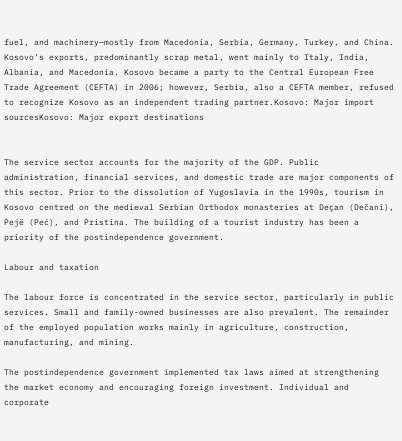fuel, and machinery—mostly from Macedonia, Serbia, Germany, Turkey, and China. Kosovo’s exports, predominantly scrap metal, went mainly to Italy, India, Albania, and Macedonia. Kosovo became a party to the Central European Free Trade Agreement (CEFTA) in 2006; however, Serbia, also a CEFTA member, refused to recognize Kosovo as an independent trading partner.Kosovo: Major import sourcesKosovo: Major export destinations


The service sector accounts for the majority of the GDP. Public administration, financial services, and domestic trade are major components of this sector. Prior to the dissolution of Yugoslavia in the 1990s, tourism in Kosovo centred on the medieval Serbian Orthodox monasteries at Deçan (Dečani), Pejë (Peć), and Pristina. The building of a tourist industry has been a priority of the postindependence government.

Labour and taxation

The labour force is concentrated in the service sector, particularly in public services. Small and family-owned businesses are also prevalent. The remainder of the employed population works mainly in agriculture, construction, manufacturing, and mining.

The postindependence government implemented tax laws aimed at strengthening the market economy and encouraging foreign investment. Individual and corporate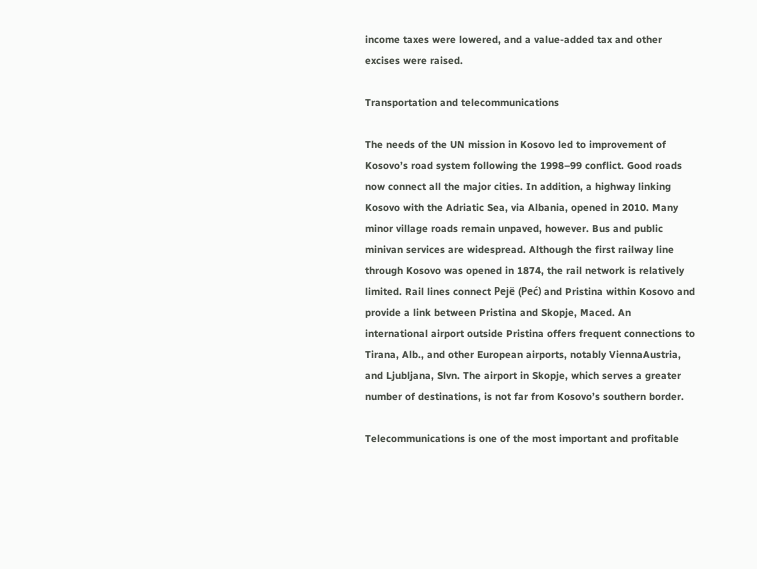income taxes were lowered, and a value-added tax and other excises were raised.

Transportation and telecommunications

The needs of the UN mission in Kosovo led to improvement of Kosovo’s road system following the 1998–99 conflict. Good roads now connect all the major cities. In addition, a highway linking Kosovo with the Adriatic Sea, via Albania, opened in 2010. Many minor village roads remain unpaved, however. Bus and public minivan services are widespread. Although the first railway line through Kosovo was opened in 1874, the rail network is relatively limited. Rail lines connect Pejë (Peć) and Pristina within Kosovo and provide a link between Pristina and Skopje, Maced. An international airport outside Pristina offers frequent connections to Tirana, Alb., and other European airports, notably ViennaAustria, and Ljubljana, Slvn. The airport in Skopje, which serves a greater number of destinations, is not far from Kosovo’s southern border.

Telecommunications is one of the most important and profitable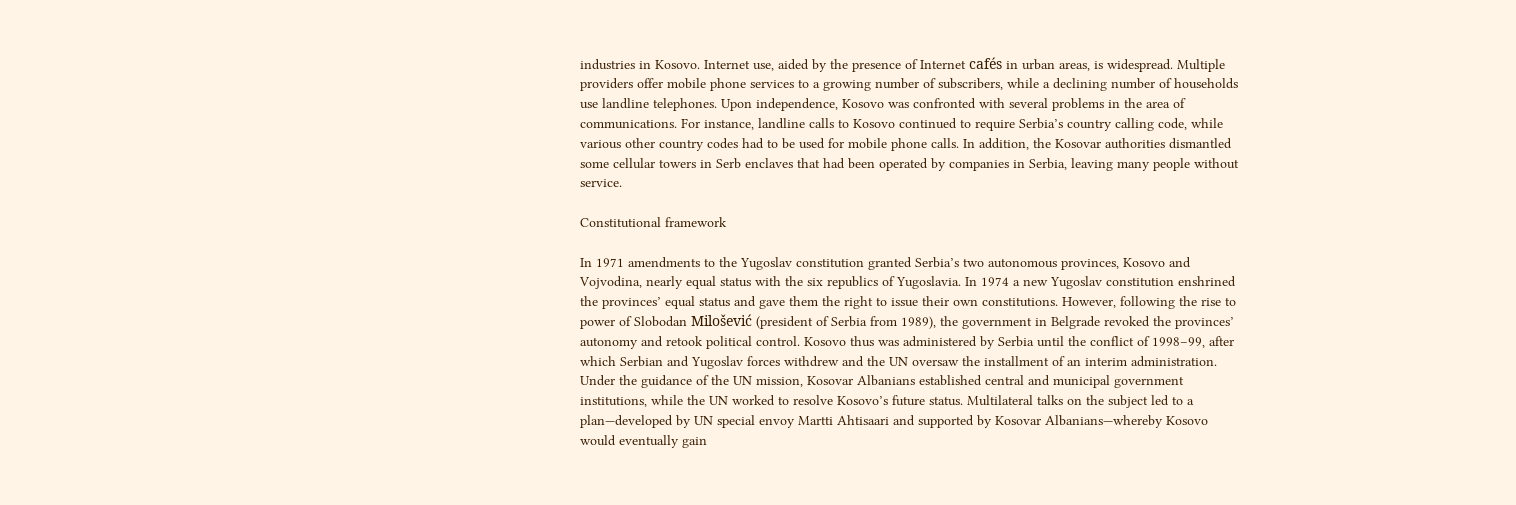industries in Kosovo. Internet use, aided by the presence of Internet cafés in urban areas, is widespread. Multiple providers offer mobile phone services to a growing number of subscribers, while a declining number of households use landline telephones. Upon independence, Kosovo was confronted with several problems in the area of communications. For instance, landline calls to Kosovo continued to require Serbia’s country calling code, while various other country codes had to be used for mobile phone calls. In addition, the Kosovar authorities dismantled some cellular towers in Serb enclaves that had been operated by companies in Serbia, leaving many people without service.

Constitutional framework

In 1971 amendments to the Yugoslav constitution granted Serbia’s two autonomous provinces, Kosovo and Vojvodina, nearly equal status with the six republics of Yugoslavia. In 1974 a new Yugoslav constitution enshrined the provinces’ equal status and gave them the right to issue their own constitutions. However, following the rise to power of Slobodan Milošević (president of Serbia from 1989), the government in Belgrade revoked the provinces’ autonomy and retook political control. Kosovo thus was administered by Serbia until the conflict of 1998–99, after which Serbian and Yugoslav forces withdrew and the UN oversaw the installment of an interim administration. Under the guidance of the UN mission, Kosovar Albanians established central and municipal government institutions, while the UN worked to resolve Kosovo’s future status. Multilateral talks on the subject led to a plan—developed by UN special envoy Martti Ahtisaari and supported by Kosovar Albanians—whereby Kosovo would eventually gain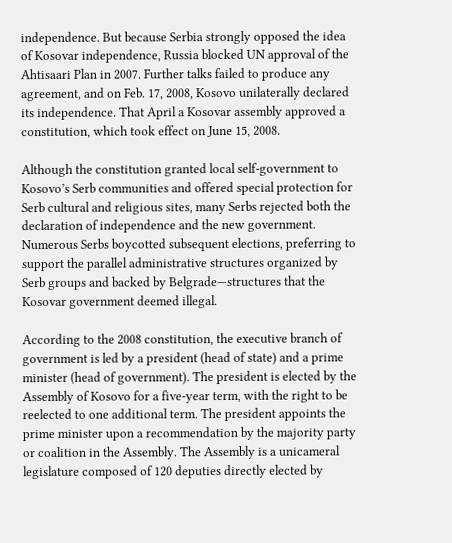independence. But because Serbia strongly opposed the idea of Kosovar independence, Russia blocked UN approval of the Ahtisaari Plan in 2007. Further talks failed to produce any agreement, and on Feb. 17, 2008, Kosovo unilaterally declared its independence. That April a Kosovar assembly approved a constitution, which took effect on June 15, 2008.

Although the constitution granted local self-government to Kosovo’s Serb communities and offered special protection for Serb cultural and religious sites, many Serbs rejected both the declaration of independence and the new government. Numerous Serbs boycotted subsequent elections, preferring to support the parallel administrative structures organized by Serb groups and backed by Belgrade—structures that the Kosovar government deemed illegal.

According to the 2008 constitution, the executive branch of government is led by a president (head of state) and a prime minister (head of government). The president is elected by the Assembly of Kosovo for a five-year term, with the right to be reelected to one additional term. The president appoints the prime minister upon a recommendation by the majority party or coalition in the Assembly. The Assembly is a unicameral legislature composed of 120 deputies directly elected by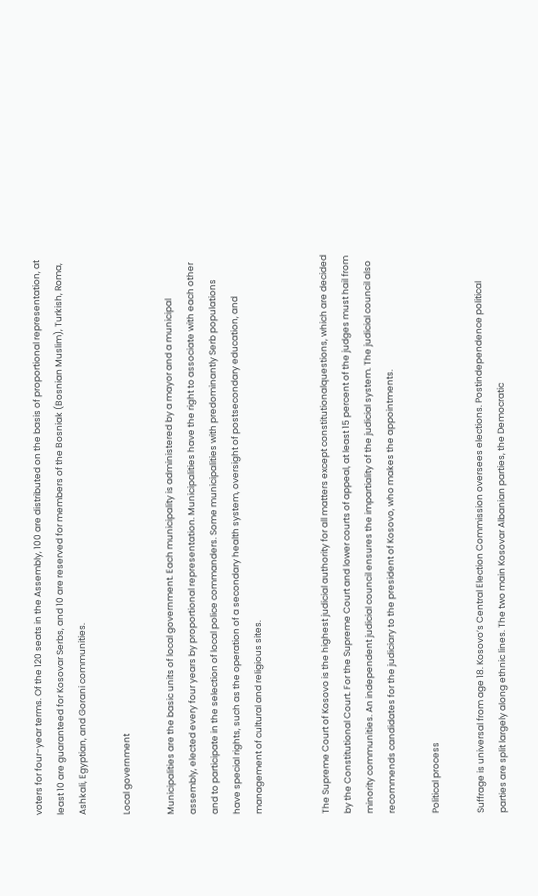voters for four-year terms. Of the 120 seats in the Assembly, 100 are distributed on the basis of proportional representation, at least 10 are guaranteed for Kosovar Serbs, and 10 are reserved for members of the Bosniak (Bosnian Muslim), Turkish, Roma, Ashkali, Egyptian, and Gorani communities.

Local government

Municipalities are the basic units of local government. Each municipality is administered by a mayor and a municipal assembly, elected every four years by proportional representation. Municipalities have the right to associate with each other and to participate in the selection of local police commanders. Some municipalities with predominantly Serb populations have special rights, such as the operation of a secondary health system, oversight of postsecondary education, and management of cultural and religious sites.


The Supreme Court of Kosovo is the highest judicial authority for all matters except constitutionalquestions, which are decided by the Constitutional Court. For the Supreme Court and lower courts of appeal, at least 15 percent of the judges must hail from minority communities. An independent judicial council ensures the impartiality of the judicial system. The judicial council also recommends candidates for the judiciary to the president of Kosovo, who makes the appointments.

Political process

Suffrage is universal from age 18. Kosovo’s Central Election Commission oversees elections. Postindependence political parties are split largely along ethnic lines. The two main Kosovar Albanian parties, the Democratic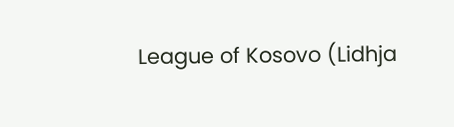League of Kosovo (Lidhja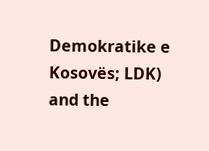Demokratike e Kosovës; LDK) and the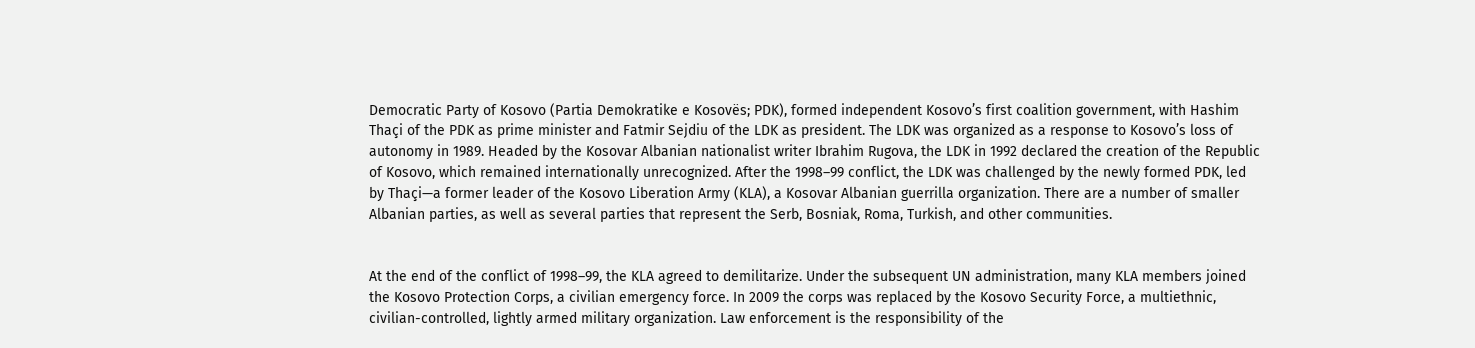Democratic Party of Kosovo (Partia Demokratike e Kosovës; PDK), formed independent Kosovo’s first coalition government, with Hashim Thaçi of the PDK as prime minister and Fatmir Sejdiu of the LDK as president. The LDK was organized as a response to Kosovo’s loss of autonomy in 1989. Headed by the Kosovar Albanian nationalist writer Ibrahim Rugova, the LDK in 1992 declared the creation of the Republic of Kosovo, which remained internationally unrecognized. After the 1998–99 conflict, the LDK was challenged by the newly formed PDK, led by Thaçi—a former leader of the Kosovo Liberation Army (KLA), a Kosovar Albanian guerrilla organization. There are a number of smaller Albanian parties, as well as several parties that represent the Serb, Bosniak, Roma, Turkish, and other communities.


At the end of the conflict of 1998–99, the KLA agreed to demilitarize. Under the subsequent UN administration, many KLA members joined the Kosovo Protection Corps, a civilian emergency force. In 2009 the corps was replaced by the Kosovo Security Force, a multiethnic, civilian-controlled, lightly armed military organization. Law enforcement is the responsibility of the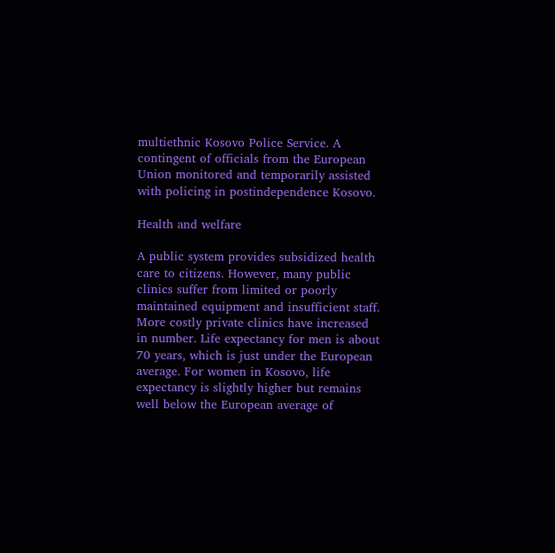multiethnic Kosovo Police Service. A contingent of officials from the European Union monitored and temporarily assisted with policing in postindependence Kosovo.

Health and welfare

A public system provides subsidized health care to citizens. However, many public clinics suffer from limited or poorly maintained equipment and insufficient staff. More costly private clinics have increased in number. Life expectancy for men is about 70 years, which is just under the European average. For women in Kosovo, life expectancy is slightly higher but remains well below the European average of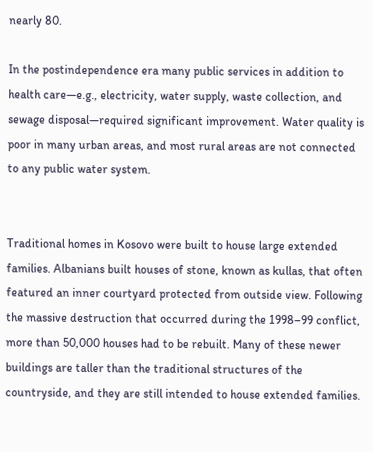nearly 80.

In the postindependence era many public services in addition to health care—e.g., electricity, water supply, waste collection, and sewage disposal—required significant improvement. Water quality is poor in many urban areas, and most rural areas are not connected to any public water system.


Traditional homes in Kosovo were built to house large extended families. Albanians built houses of stone, known as kullas, that often featured an inner courtyard protected from outside view. Following the massive destruction that occurred during the 1998–99 conflict, more than 50,000 houses had to be rebuilt. Many of these newer buildings are taller than the traditional structures of the countryside, and they are still intended to house extended families.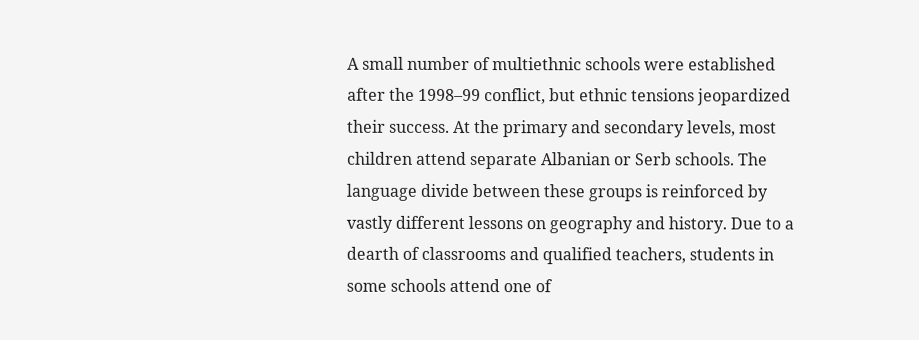A small number of multiethnic schools were established after the 1998–99 conflict, but ethnic tensions jeopardized their success. At the primary and secondary levels, most children attend separate Albanian or Serb schools. The language divide between these groups is reinforced by vastly different lessons on geography and history. Due to a dearth of classrooms and qualified teachers, students in some schools attend one of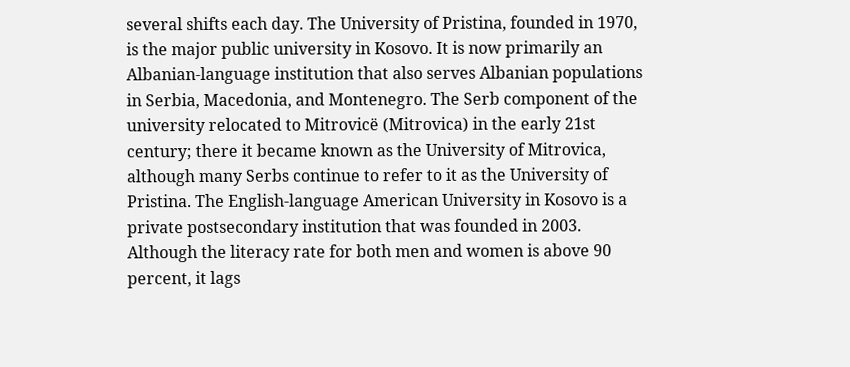several shifts each day. The University of Pristina, founded in 1970, is the major public university in Kosovo. It is now primarily an Albanian-language institution that also serves Albanian populations in Serbia, Macedonia, and Montenegro. The Serb component of the university relocated to Mitrovicë (Mitrovica) in the early 21st century; there it became known as the University of Mitrovica, although many Serbs continue to refer to it as the University of Pristina. The English-language American University in Kosovo is a private postsecondary institution that was founded in 2003. Although the literacy rate for both men and women is above 90 percent, it lags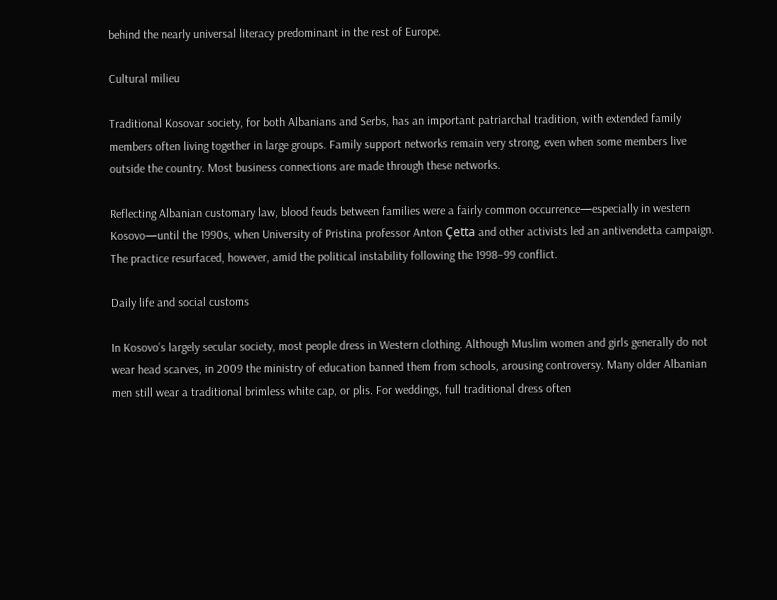behind the nearly universal literacy predominant in the rest of Europe.

Cultural milieu

Traditional Kosovar society, for both Albanians and Serbs, has an important patriarchal tradition, with extended family members often living together in large groups. Family support networks remain very strong, even when some members live outside the country. Most business connections are made through these networks.

Reflecting Albanian customary law, blood feuds between families were a fairly common occurrence—especially in western Kosovo—until the 1990s, when University of Pristina professor Anton Çetta and other activists led an antivendetta campaign. The practice resurfaced, however, amid the political instability following the 1998–99 conflict.

Daily life and social customs

In Kosovo’s largely secular society, most people dress in Western clothing. Although Muslim women and girls generally do not wear head scarves, in 2009 the ministry of education banned them from schools, arousing controversy. Many older Albanian men still wear a traditional brimless white cap, or plis. For weddings, full traditional dress often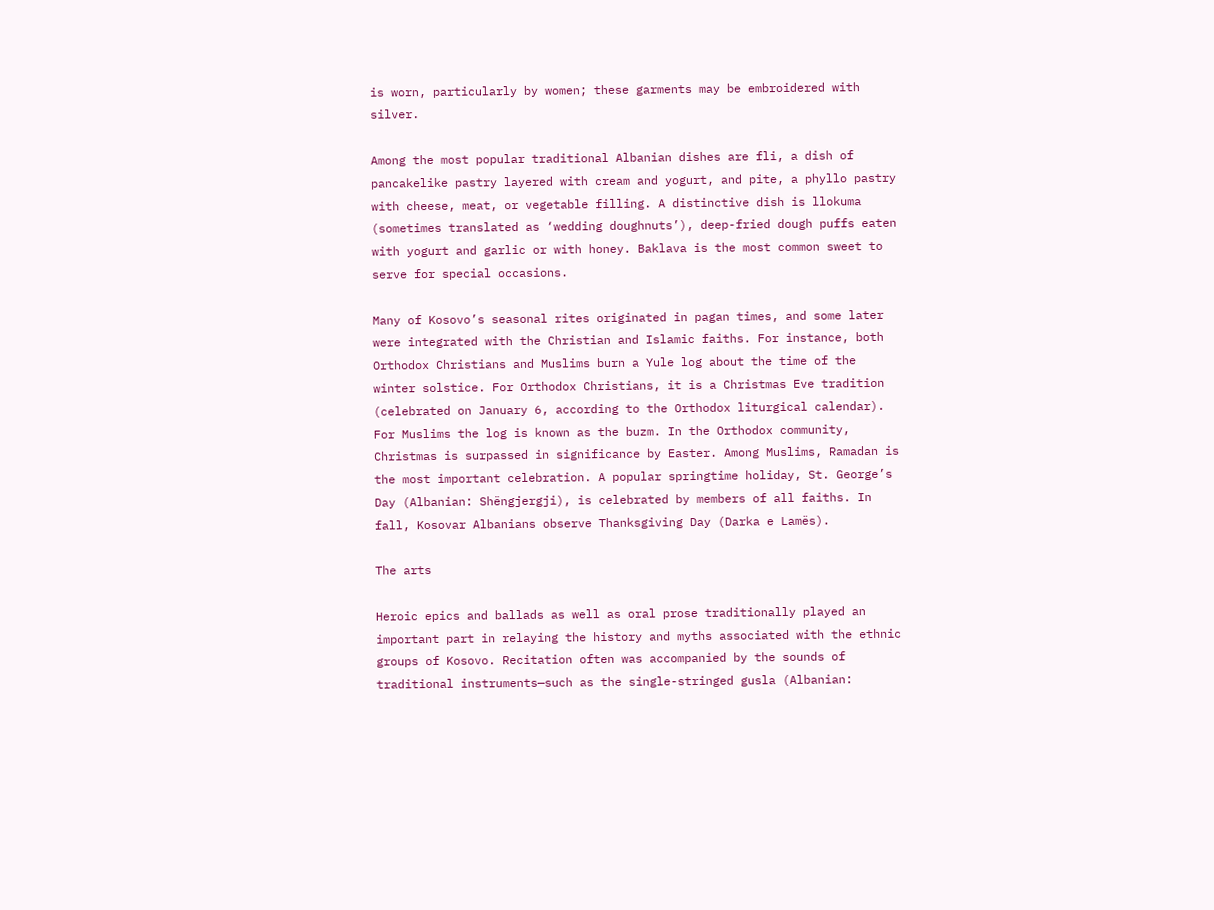is worn, particularly by women; these garments may be embroidered with silver.

Among the most popular traditional Albanian dishes are fli, a dish of pancakelike pastry layered with cream and yogurt, and pite, a phyllo pastry with cheese, meat, or vegetable filling. A distinctive dish is llokuma (sometimes translated as ‘wedding doughnuts’), deep-fried dough puffs eaten with yogurt and garlic or with honey. Baklava is the most common sweet to serve for special occasions.

Many of Kosovo’s seasonal rites originated in pagan times, and some later were integrated with the Christian and Islamic faiths. For instance, both Orthodox Christians and Muslims burn a Yule log about the time of the winter solstice. For Orthodox Christians, it is a Christmas Eve tradition (celebrated on January 6, according to the Orthodox liturgical calendar). For Muslims the log is known as the buzm. In the Orthodox community, Christmas is surpassed in significance by Easter. Among Muslims, Ramadan is the most important celebration. A popular springtime holiday, St. George’s Day (Albanian: Shëngjergji), is celebrated by members of all faiths. In fall, Kosovar Albanians observe Thanksgiving Day (Darka e Lamës).

The arts

Heroic epics and ballads as well as oral prose traditionally played an important part in relaying the history and myths associated with the ethnic groups of Kosovo. Recitation often was accompanied by the sounds of traditional instruments—such as the single-stringed gusla (Albanian: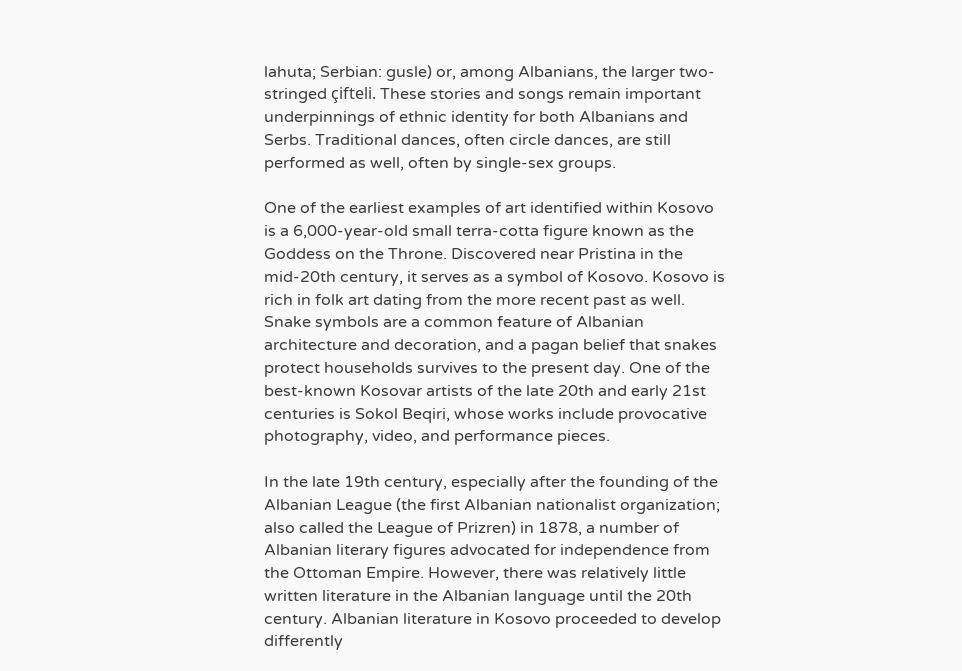lahuta; Serbian: gusle) or, among Albanians, the larger two-stringed çifteli. These stories and songs remain important underpinnings of ethnic identity for both Albanians and Serbs. Traditional dances, often circle dances, are still performed as well, often by single-sex groups.

One of the earliest examples of art identified within Kosovo is a 6,000-year-old small terra-cotta figure known as the Goddess on the Throne. Discovered near Pristina in the mid-20th century, it serves as a symbol of Kosovo. Kosovo is rich in folk art dating from the more recent past as well. Snake symbols are a common feature of Albanian architecture and decoration, and a pagan belief that snakes protect households survives to the present day. One of the best-known Kosovar artists of the late 20th and early 21st centuries is Sokol Beqiri, whose works include provocative photography, video, and performance pieces.

In the late 19th century, especially after the founding of the Albanian League (the first Albanian nationalist organization; also called the League of Prizren) in 1878, a number of Albanian literary figures advocated for independence from the Ottoman Empire. However, there was relatively little written literature in the Albanian language until the 20th century. Albanian literature in Kosovo proceeded to develop differently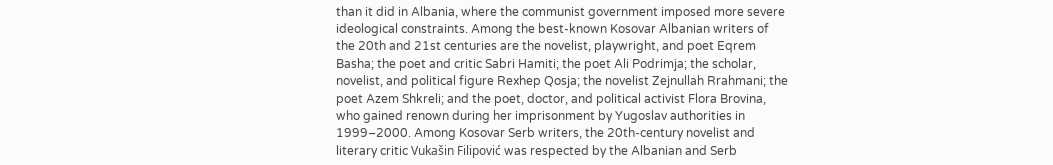than it did in Albania, where the communist government imposed more severe ideological constraints. Among the best-known Kosovar Albanian writers of the 20th and 21st centuries are the novelist, playwright, and poet Eqrem Basha; the poet and critic Sabri Hamiti; the poet Ali Podrimja; the scholar, novelist, and political figure Rexhep Qosja; the novelist Zejnullah Rrahmani; the poet Azem Shkreli; and the poet, doctor, and political activist Flora Brovina, who gained renown during her imprisonment by Yugoslav authorities in 1999–2000. Among Kosovar Serb writers, the 20th-century novelist and literary critic Vukašin Filipović was respected by the Albanian and Serb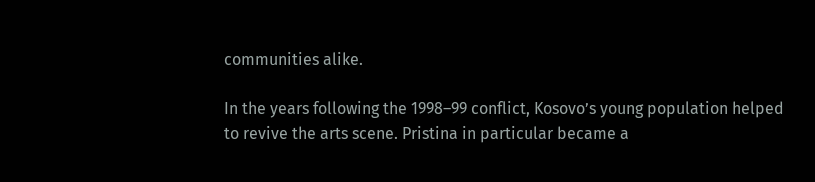communities alike.

In the years following the 1998–99 conflict, Kosovo’s young population helped to revive the arts scene. Pristina in particular became a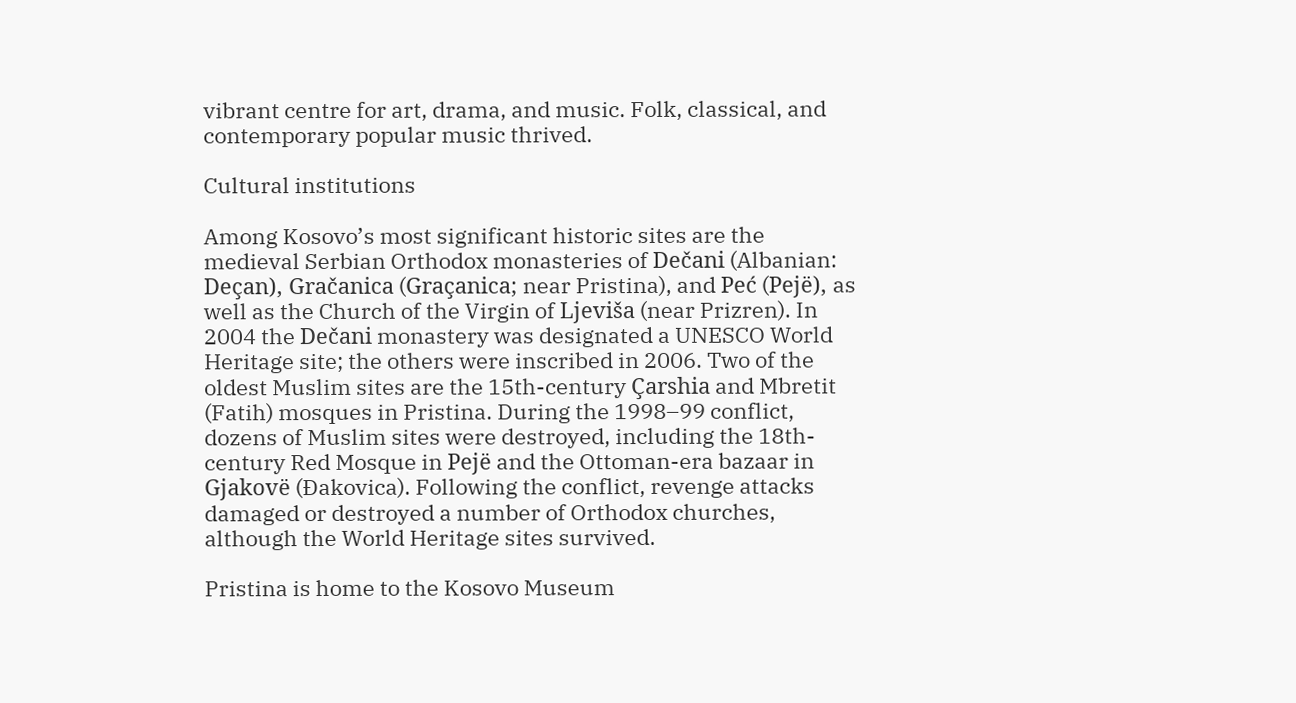vibrant centre for art, drama, and music. Folk, classical, and contemporary popular music thrived.

Cultural institutions

Among Kosovo’s most significant historic sites are the medieval Serbian Orthodox monasteries of Dečani (Albanian: Deçan), Gračanica (Graçanica; near Pristina), and Peć (Pejë), as well as the Church of the Virgin of Ljeviša (near Prizren). In 2004 the Dečani monastery was designated a UNESCO World Heritage site; the others were inscribed in 2006. Two of the oldest Muslim sites are the 15th-century Çarshia and Mbretit (Fatih) mosques in Pristina. During the 1998–99 conflict, dozens of Muslim sites were destroyed, including the 18th-century Red Mosque in Pejë and the Ottoman-era bazaar in Gjakovë (Ðakovica). Following the conflict, revenge attacks damaged or destroyed a number of Orthodox churches, although the World Heritage sites survived.

Pristina is home to the Kosovo Museum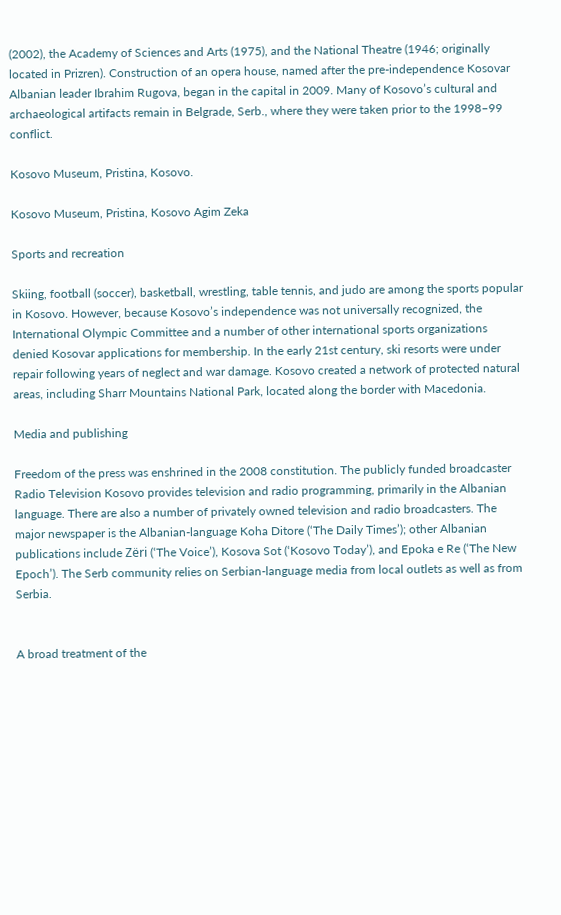(2002), the Academy of Sciences and Arts (1975), and the National Theatre (1946; originally located in Prizren). Construction of an opera house, named after the pre-independence Kosovar Albanian leader Ibrahim Rugova, began in the capital in 2009. Many of Kosovo’s cultural and archaeological artifacts remain in Belgrade, Serb., where they were taken prior to the 1998–99 conflict.

Kosovo Museum, Pristina, Kosovo.

Kosovo Museum, Pristina, Kosovo Agim Zeka

Sports and recreation

Skiing, football (soccer), basketball, wrestling, table tennis, and judo are among the sports popular in Kosovo. However, because Kosovo’s independence was not universally recognized, the International Olympic Committee and a number of other international sports organizations denied Kosovar applications for membership. In the early 21st century, ski resorts were under repair following years of neglect and war damage. Kosovo created a network of protected natural areas, including Sharr Mountains National Park, located along the border with Macedonia.

Media and publishing

Freedom of the press was enshrined in the 2008 constitution. The publicly funded broadcaster Radio Television Kosovo provides television and radio programming, primarily in the Albanian language. There are also a number of privately owned television and radio broadcasters. The major newspaper is the Albanian-language Koha Ditore (‘The Daily Times’); other Albanian publications include Zëri (‘The Voice’), Kosova Sot (‘Kosovo Today’), and Epoka e Re (‘The New Epoch’). The Serb community relies on Serbian-language media from local outlets as well as from Serbia.


A broad treatment of the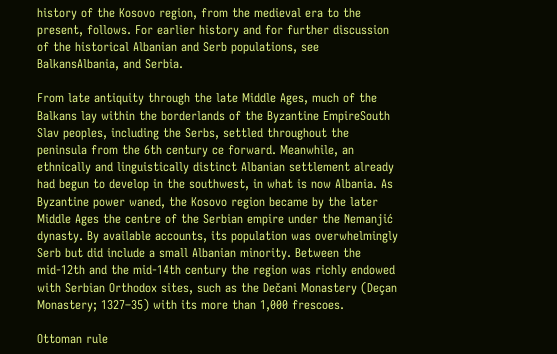history of the Kosovo region, from the medieval era to the present, follows. For earlier history and for further discussion of the historical Albanian and Serb populations, see BalkansAlbania, and Serbia.

From late antiquity through the late Middle Ages, much of the Balkans lay within the borderlands of the Byzantine EmpireSouth Slav peoples, including the Serbs, settled throughout the peninsula from the 6th century ce forward. Meanwhile, an ethnically and linguistically distinct Albanian settlement already had begun to develop in the southwest, in what is now Albania. As Byzantine power waned, the Kosovo region became by the later Middle Ages the centre of the Serbian empire under the Nemanjić dynasty. By available accounts, its population was overwhelmingly Serb but did include a small Albanian minority. Between the mid-12th and the mid-14th century the region was richly endowed with Serbian Orthodox sites, such as the Dečani Monastery (Deçan Monastery; 1327–35) with its more than 1,000 frescoes.

Ottoman rule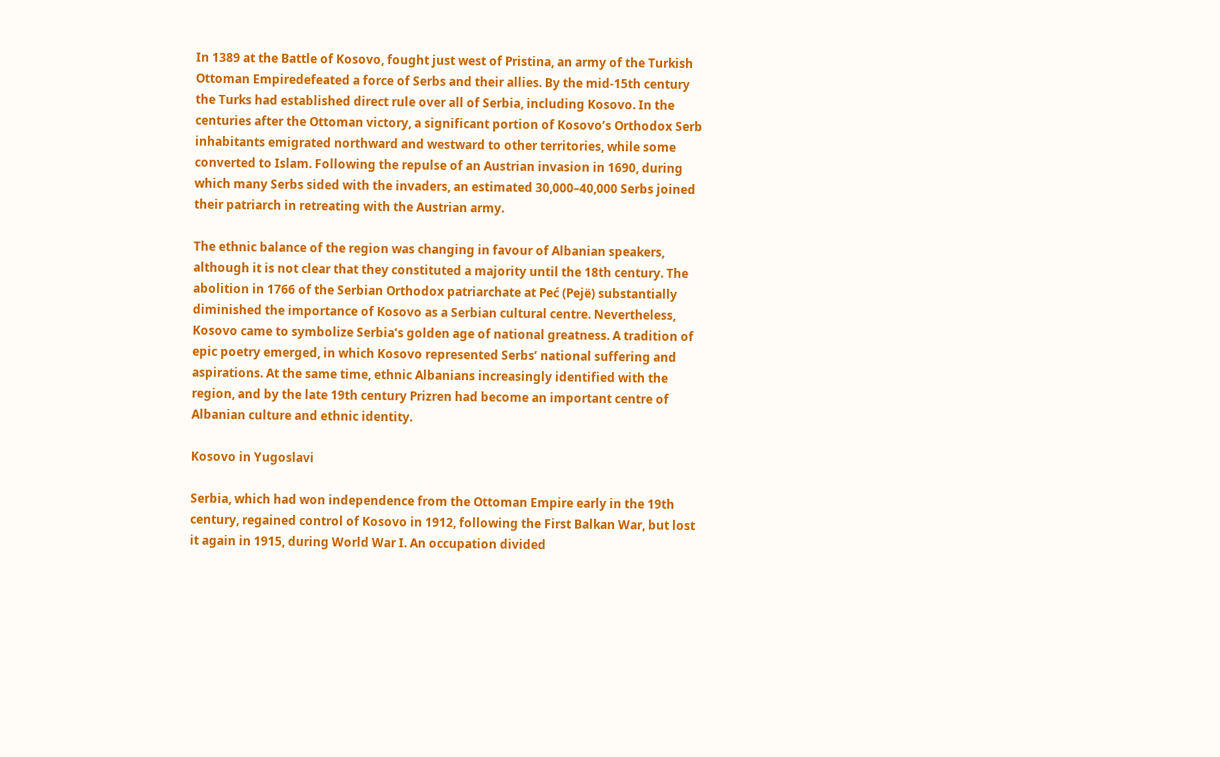In 1389 at the Battle of Kosovo, fought just west of Pristina, an army of the Turkish Ottoman Empiredefeated a force of Serbs and their allies. By the mid-15th century the Turks had established direct rule over all of Serbia, including Kosovo. In the centuries after the Ottoman victory, a significant portion of Kosovo’s Orthodox Serb inhabitants emigrated northward and westward to other territories, while some converted to Islam. Following the repulse of an Austrian invasion in 1690, during which many Serbs sided with the invaders, an estimated 30,000–40,000 Serbs joined their patriarch in retreating with the Austrian army.

The ethnic balance of the region was changing in favour of Albanian speakers, although it is not clear that they constituted a majority until the 18th century. The abolition in 1766 of the Serbian Orthodox patriarchate at Peć (Pejë) substantially diminished the importance of Kosovo as a Serbian cultural centre. Nevertheless, Kosovo came to symbolize Serbia’s golden age of national greatness. A tradition of epic poetry emerged, in which Kosovo represented Serbs’ national suffering and aspirations. At the same time, ethnic Albanians increasingly identified with the region, and by the late 19th century Prizren had become an important centre of Albanian culture and ethnic identity.

Kosovo in Yugoslavi

Serbia, which had won independence from the Ottoman Empire early in the 19th century, regained control of Kosovo in 1912, following the First Balkan War, but lost it again in 1915, during World War I. An occupation divided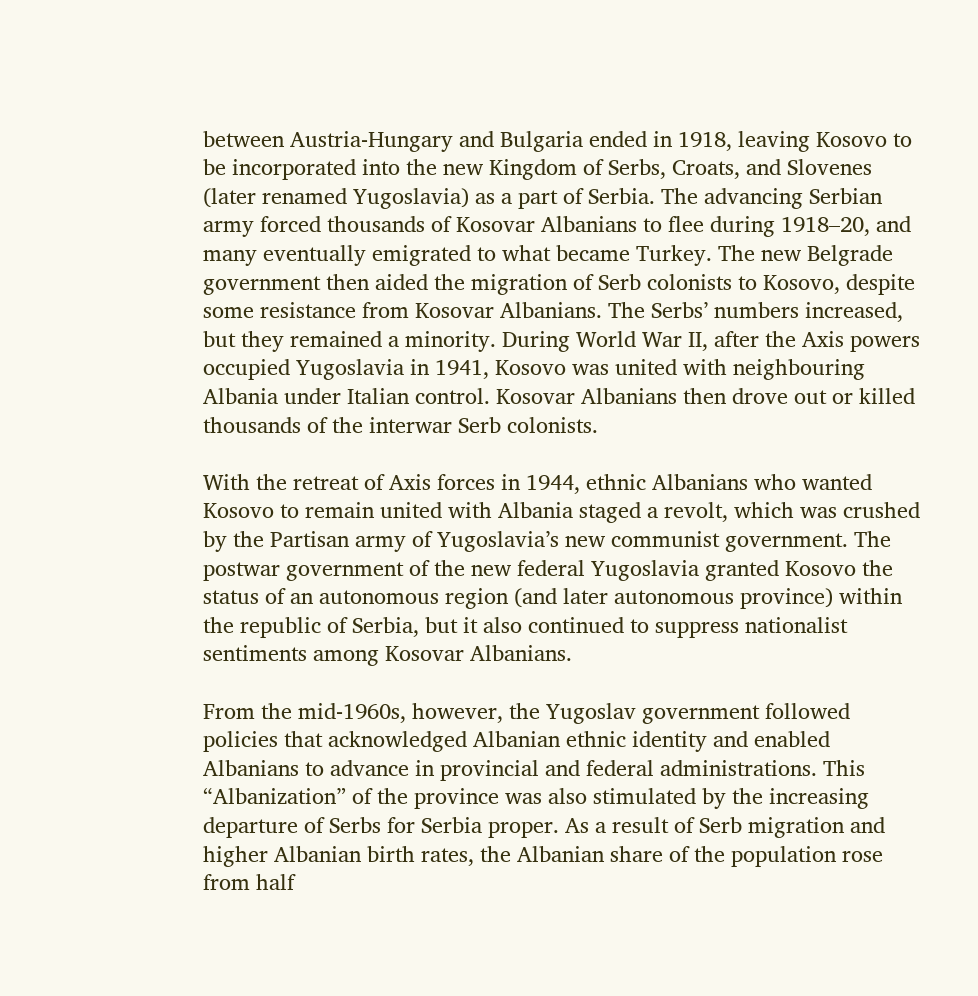between Austria-Hungary and Bulgaria ended in 1918, leaving Kosovo to be incorporated into the new Kingdom of Serbs, Croats, and Slovenes (later renamed Yugoslavia) as a part of Serbia. The advancing Serbian army forced thousands of Kosovar Albanians to flee during 1918–20, and many eventually emigrated to what became Turkey. The new Belgrade government then aided the migration of Serb colonists to Kosovo, despite some resistance from Kosovar Albanians. The Serbs’ numbers increased, but they remained a minority. During World War II, after the Axis powers occupied Yugoslavia in 1941, Kosovo was united with neighbouring Albania under Italian control. Kosovar Albanians then drove out or killed thousands of the interwar Serb colonists.

With the retreat of Axis forces in 1944, ethnic Albanians who wanted Kosovo to remain united with Albania staged a revolt, which was crushed by the Partisan army of Yugoslavia’s new communist government. The postwar government of the new federal Yugoslavia granted Kosovo the status of an autonomous region (and later autonomous province) within the republic of Serbia, but it also continued to suppress nationalist sentiments among Kosovar Albanians.

From the mid-1960s, however, the Yugoslav government followed policies that acknowledged Albanian ethnic identity and enabled Albanians to advance in provincial and federal administrations. This “Albanization” of the province was also stimulated by the increasing departure of Serbs for Serbia proper. As a result of Serb migration and higher Albanian birth rates, the Albanian share of the population rose from half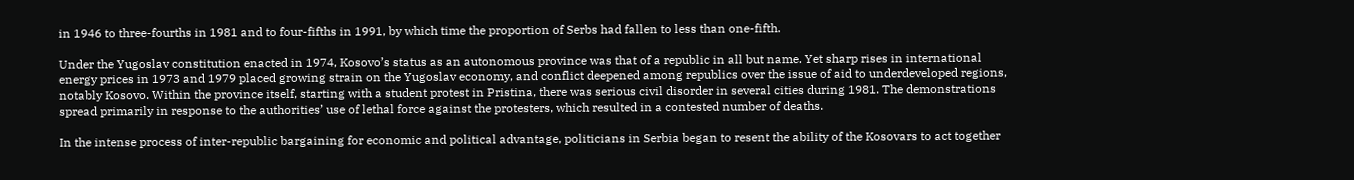in 1946 to three-fourths in 1981 and to four-fifths in 1991, by which time the proportion of Serbs had fallen to less than one-fifth.

Under the Yugoslav constitution enacted in 1974, Kosovo’s status as an autonomous province was that of a republic in all but name. Yet sharp rises in international energy prices in 1973 and 1979 placed growing strain on the Yugoslav economy, and conflict deepened among republics over the issue of aid to underdeveloped regions, notably Kosovo. Within the province itself, starting with a student protest in Pristina, there was serious civil disorder in several cities during 1981. The demonstrations spread primarily in response to the authorities’ use of lethal force against the protesters, which resulted in a contested number of deaths.

In the intense process of inter-republic bargaining for economic and political advantage, politicians in Serbia began to resent the ability of the Kosovars to act together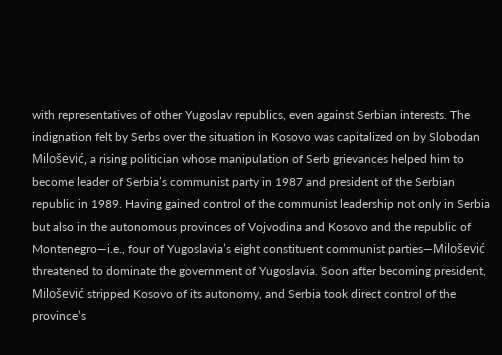with representatives of other Yugoslav republics, even against Serbian interests. The indignation felt by Serbs over the situation in Kosovo was capitalized on by Slobodan Milošević, a rising politician whose manipulation of Serb grievances helped him to become leader of Serbia’s communist party in 1987 and president of the Serbian republic in 1989. Having gained control of the communist leadership not only in Serbia but also in the autonomous provinces of Vojvodina and Kosovo and the republic of Montenegro—i.e., four of Yugoslavia’s eight constituent communist parties—Milošević threatened to dominate the government of Yugoslavia. Soon after becoming president, Milošević stripped Kosovo of its autonomy, and Serbia took direct control of the province’s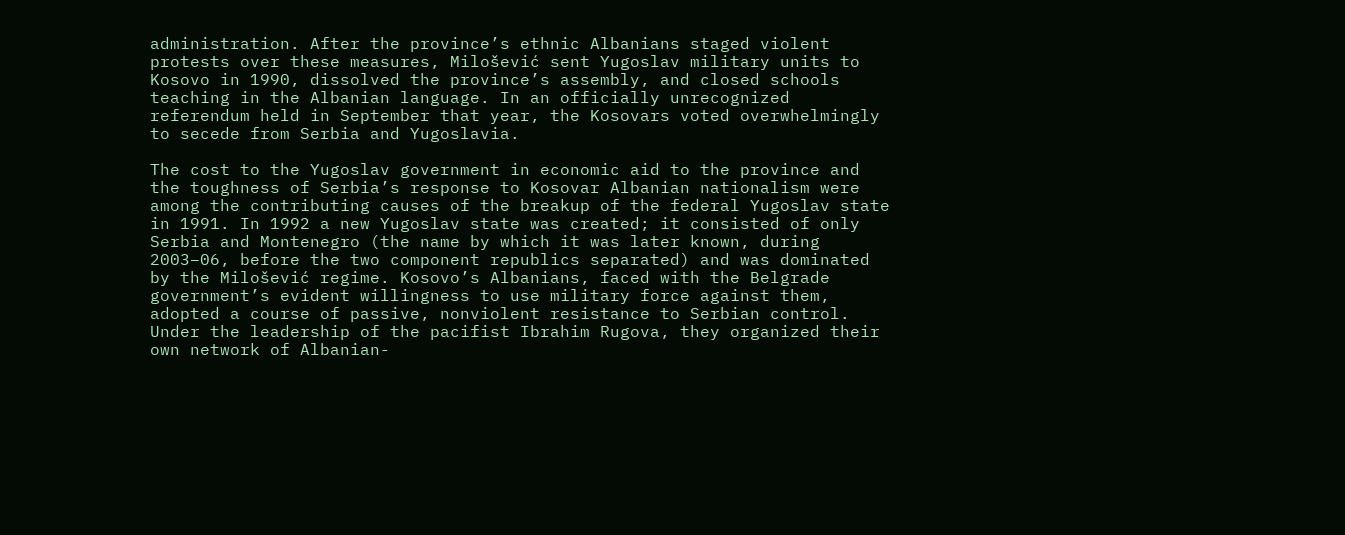administration. After the province’s ethnic Albanians staged violent protests over these measures, Milošević sent Yugoslav military units to Kosovo in 1990, dissolved the province’s assembly, and closed schools teaching in the Albanian language. In an officially unrecognized referendum held in September that year, the Kosovars voted overwhelmingly to secede from Serbia and Yugoslavia.

The cost to the Yugoslav government in economic aid to the province and the toughness of Serbia’s response to Kosovar Albanian nationalism were among the contributing causes of the breakup of the federal Yugoslav state in 1991. In 1992 a new Yugoslav state was created; it consisted of only Serbia and Montenegro (the name by which it was later known, during 2003–06, before the two component republics separated) and was dominated by the Milošević regime. Kosovo’s Albanians, faced with the Belgrade government’s evident willingness to use military force against them, adopted a course of passive, nonviolent resistance to Serbian control. Under the leadership of the pacifist Ibrahim Rugova, they organized their own network of Albanian-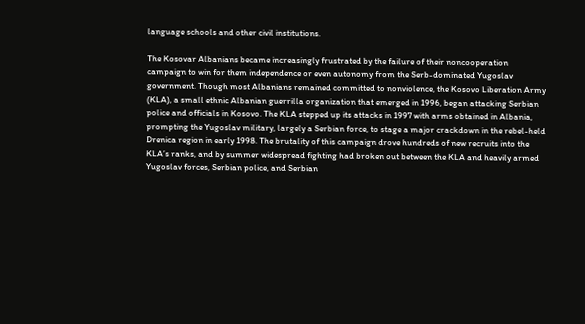language schools and other civil institutions.

The Kosovar Albanians became increasingly frustrated by the failure of their noncooperation campaign to win for them independence or even autonomy from the Serb-dominated Yugoslav government. Though most Albanians remained committed to nonviolence, the Kosovo Liberation Army (KLA), a small ethnic Albanian guerrilla organization that emerged in 1996, began attacking Serbian police and officials in Kosovo. The KLA stepped up its attacks in 1997 with arms obtained in Albania, prompting the Yugoslav military, largely a Serbian force, to stage a major crackdown in the rebel-held Drenica region in early 1998. The brutality of this campaign drove hundreds of new recruits into the KLA’s ranks, and by summer widespread fighting had broken out between the KLA and heavily armed Yugoslav forces, Serbian police, and Serbian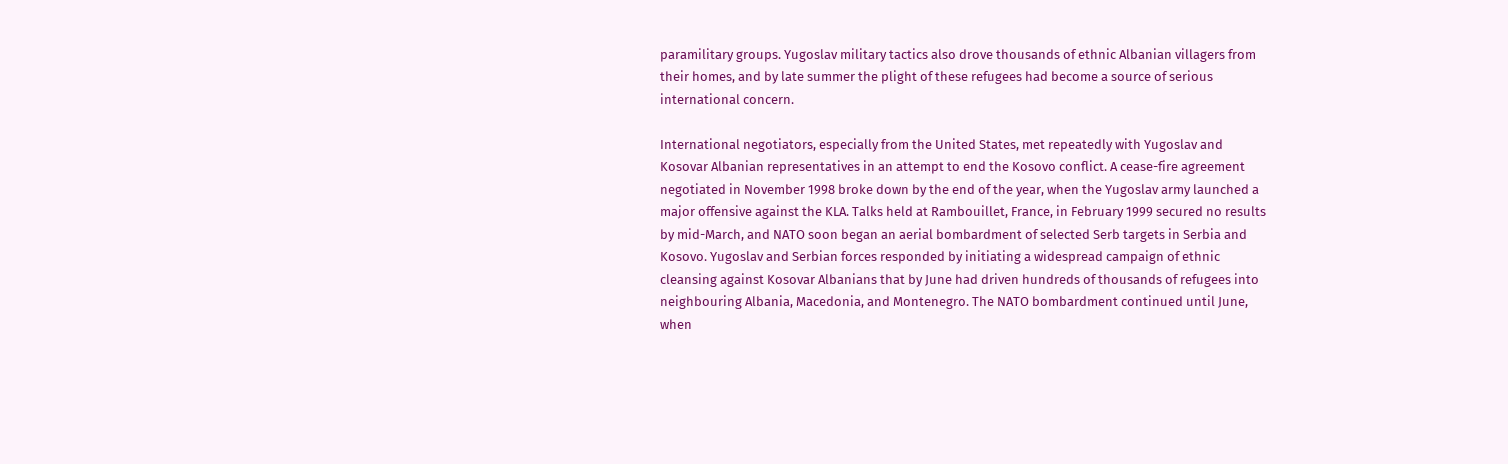paramilitary groups. Yugoslav military tactics also drove thousands of ethnic Albanian villagers from their homes, and by late summer the plight of these refugees had become a source of serious international concern.

International negotiators, especially from the United States, met repeatedly with Yugoslav and Kosovar Albanian representatives in an attempt to end the Kosovo conflict. A cease-fire agreement negotiated in November 1998 broke down by the end of the year, when the Yugoslav army launched a major offensive against the KLA. Talks held at Rambouillet, France, in February 1999 secured no results by mid-March, and NATO soon began an aerial bombardment of selected Serb targets in Serbia and Kosovo. Yugoslav and Serbian forces responded by initiating a widespread campaign of ethnic cleansing against Kosovar Albanians that by June had driven hundreds of thousands of refugees into neighbouring Albania, Macedonia, and Montenegro. The NATO bombardment continued until June, when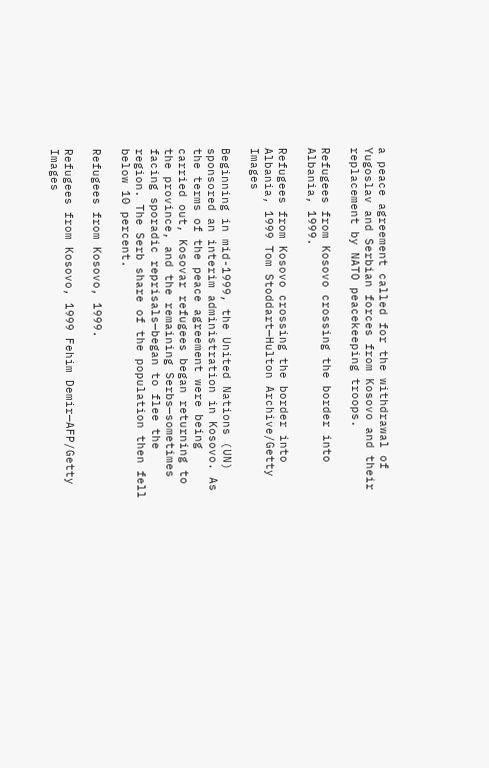a peace agreement called for the withdrawal of Yugoslav and Serbian forces from Kosovo and their replacement by NATO peacekeeping troops.

Refugees from Kosovo crossing the border into Albania, 1999.

Refugees from Kosovo crossing the border into Albania, 1999 Tom Stoddart—Hulton Archive/Getty Images

Beginning in mid-1999, the United Nations (UN) sponsored an interim administration in Kosovo. As the terms of the peace agreement were being carried out, Kosovar refugees began returning to the province, and the remaining Serbs—sometimes facing sporadic reprisals—began to flee the region. The Serb share of the population then fell below 10 percent.

Refugees from Kosovo, 1999.

Refugees from Kosovo, 1999 Fehim Demir—AFP/Getty Images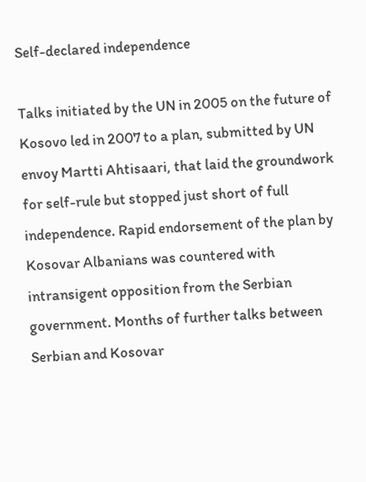Self-declared independence

Talks initiated by the UN in 2005 on the future of Kosovo led in 2007 to a plan, submitted by UN envoy Martti Ahtisaari, that laid the groundwork for self-rule but stopped just short of full independence. Rapid endorsement of the plan by Kosovar Albanians was countered with intransigent opposition from the Serbian government. Months of further talks between Serbian and Kosovar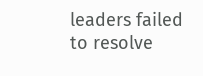leaders failed to resolve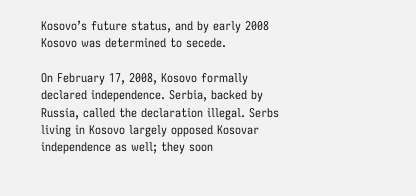Kosovo’s future status, and by early 2008 Kosovo was determined to secede.

On February 17, 2008, Kosovo formally declared independence. Serbia, backed by Russia, called the declaration illegal. Serbs living in Kosovo largely opposed Kosovar independence as well; they soon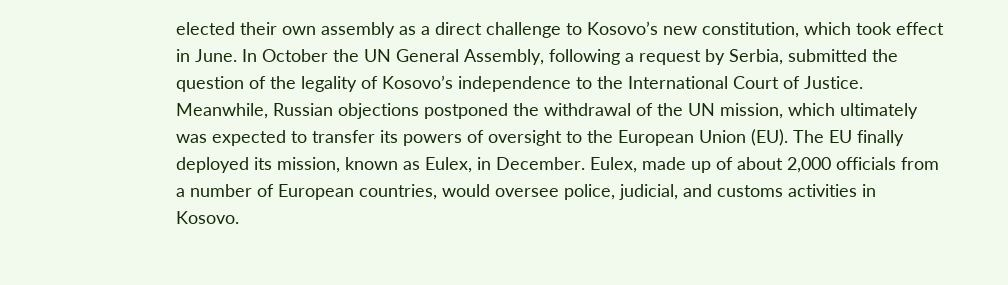elected their own assembly as a direct challenge to Kosovo’s new constitution, which took effect in June. In October the UN General Assembly, following a request by Serbia, submitted the question of the legality of Kosovo’s independence to the International Court of Justice. Meanwhile, Russian objections postponed the withdrawal of the UN mission, which ultimately was expected to transfer its powers of oversight to the European Union (EU). The EU finally deployed its mission, known as Eulex, in December. Eulex, made up of about 2,000 officials from a number of European countries, would oversee police, judicial, and customs activities in Kosovo.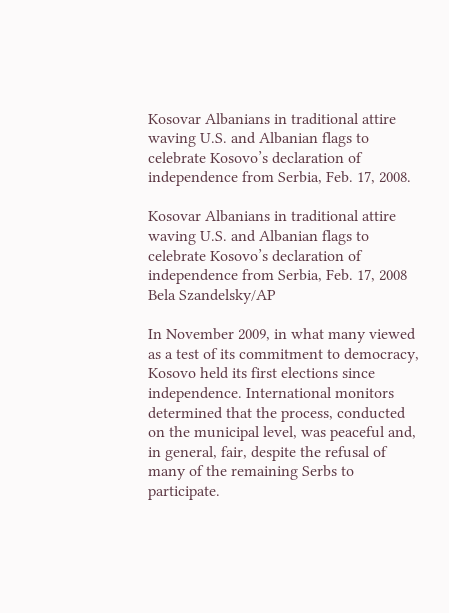Kosovar Albanians in traditional attire waving U.S. and Albanian flags to celebrate Kosovo’s declaration of independence from Serbia, Feb. 17, 2008.

Kosovar Albanians in traditional attire waving U.S. and Albanian flags to celebrate Kosovo’s declaration of independence from Serbia, Feb. 17, 2008 Bela Szandelsky/AP

In November 2009, in what many viewed as a test of its commitment to democracy, Kosovo held its first elections since independence. International monitors determined that the process, conducted on the municipal level, was peaceful and, in general, fair, despite the refusal of many of the remaining Serbs to participate.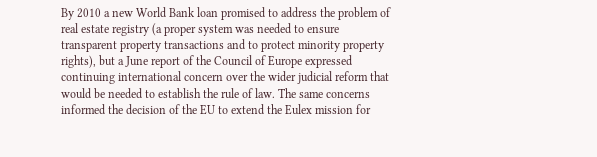By 2010 a new World Bank loan promised to address the problem of real estate registry (a proper system was needed to ensure transparent property transactions and to protect minority property rights), but a June report of the Council of Europe expressed continuing international concern over the wider judicial reform that would be needed to establish the rule of law. The same concerns informed the decision of the EU to extend the Eulex mission for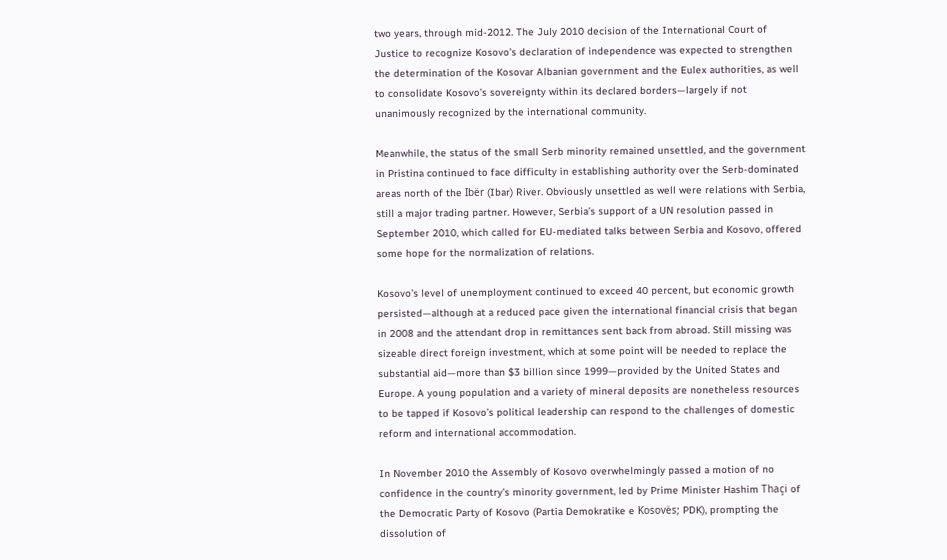two years, through mid-2012. The July 2010 decision of the International Court of Justice to recognize Kosovo’s declaration of independence was expected to strengthen the determination of the Kosovar Albanian government and the Eulex authorities, as well to consolidate Kosovo’s sovereignty within its declared borders—largely if not unanimously recognized by the international community.

Meanwhile, the status of the small Serb minority remained unsettled, and the government in Pristina continued to face difficulty in establishing authority over the Serb-dominated areas north of the Ibër (Ibar) River. Obviously unsettled as well were relations with Serbia, still a major trading partner. However, Serbia’s support of a UN resolution passed in September 2010, which called for EU-mediated talks between Serbia and Kosovo, offered some hope for the normalization of relations.

Kosovo’s level of unemployment continued to exceed 40 percent, but economic growth persisted—although at a reduced pace given the international financial crisis that began in 2008 and the attendant drop in remittances sent back from abroad. Still missing was sizeable direct foreign investment, which at some point will be needed to replace the substantial aid—more than $3 billion since 1999—provided by the United States and Europe. A young population and a variety of mineral deposits are nonetheless resources to be tapped if Kosovo’s political leadership can respond to the challenges of domestic reform and international accommodation.

In November 2010 the Assembly of Kosovo overwhelmingly passed a motion of no confidence in the country’s minority government, led by Prime Minister Hashim Thaçi of the Democratic Party of Kosovo (Partia Demokratike e Kosovës; PDK), prompting the dissolution of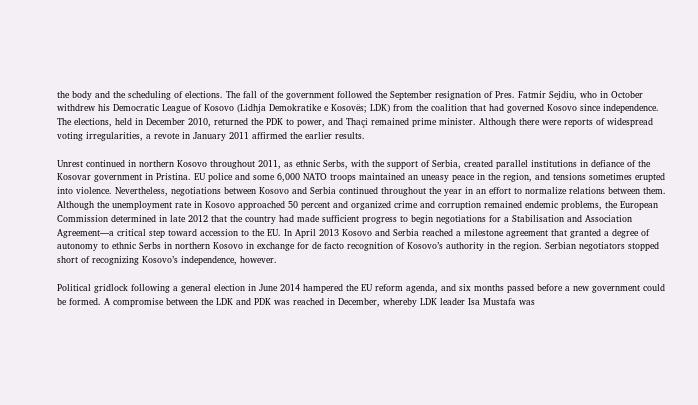the body and the scheduling of elections. The fall of the government followed the September resignation of Pres. Fatmir Sejdiu, who in October withdrew his Democratic League of Kosovo (Lidhja Demokratike e Kosovës; LDK) from the coalition that had governed Kosovo since independence. The elections, held in December 2010, returned the PDK to power, and Thaçi remained prime minister. Although there were reports of widespread voting irregularities, a revote in January 2011 affirmed the earlier results.

Unrest continued in northern Kosovo throughout 2011, as ethnic Serbs, with the support of Serbia, created parallel institutions in defiance of the Kosovar government in Pristina. EU police and some 6,000 NATO troops maintained an uneasy peace in the region, and tensions sometimes erupted into violence. Nevertheless, negotiations between Kosovo and Serbia continued throughout the year in an effort to normalize relations between them. Although the unemployment rate in Kosovo approached 50 percent and organized crime and corruption remained endemic problems, the European Commission determined in late 2012 that the country had made sufficient progress to begin negotiations for a Stabilisation and Association Agreement—a critical step toward accession to the EU. In April 2013 Kosovo and Serbia reached a milestone agreement that granted a degree of autonomy to ethnic Serbs in northern Kosovo in exchange for de facto recognition of Kosovo’s authority in the region. Serbian negotiators stopped short of recognizing Kosovo’s independence, however.

Political gridlock following a general election in June 2014 hampered the EU reform agenda, and six months passed before a new government could be formed. A compromise between the LDK and PDK was reached in December, whereby LDK leader Isa Mustafa was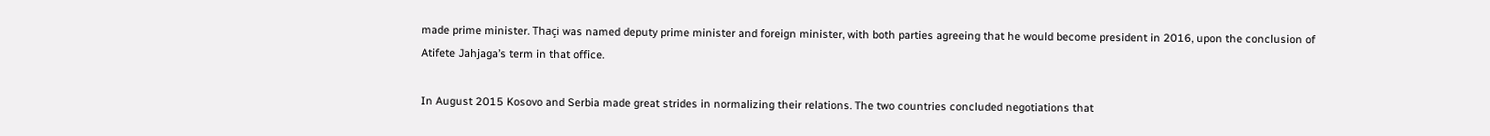made prime minister. Thaçi was named deputy prime minister and foreign minister, with both parties agreeing that he would become president in 2016, upon the conclusion of Atifete Jahjaga’s term in that office.

In August 2015 Kosovo and Serbia made great strides in normalizing their relations. The two countries concluded negotiations that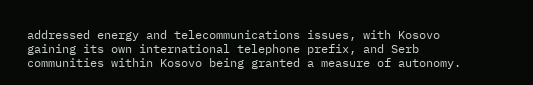addressed energy and telecommunications issues, with Kosovo gaining its own international telephone prefix, and Serb communities within Kosovo being granted a measure of autonomy.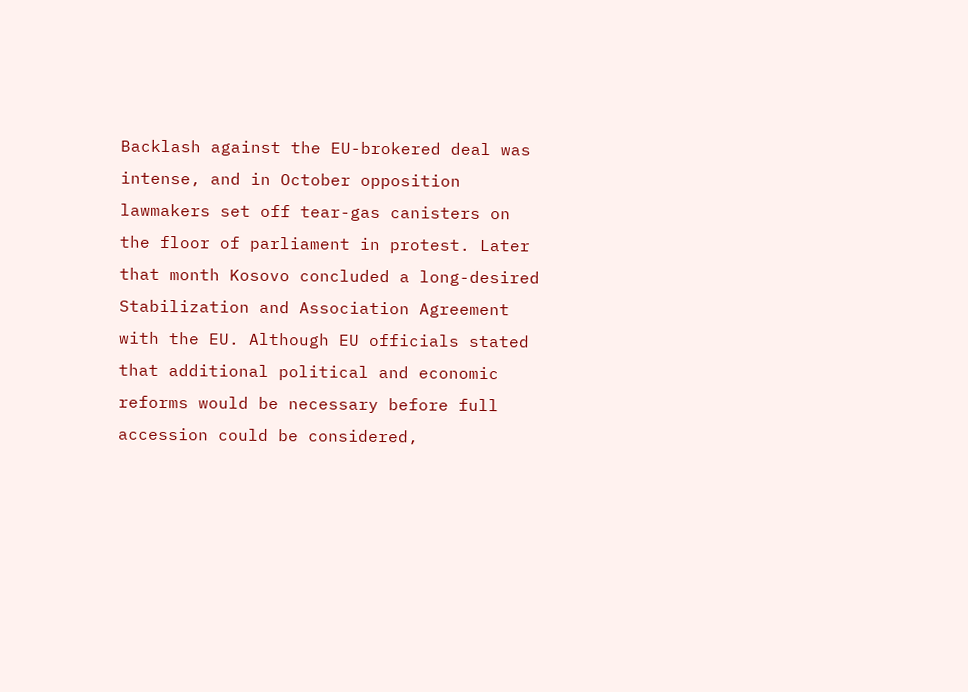Backlash against the EU-brokered deal was intense, and in October opposition lawmakers set off tear-gas canisters on the floor of parliament in protest. Later that month Kosovo concluded a long-desired Stabilization and Association Agreement with the EU. Although EU officials stated that additional political and economic reforms would be necessary before full accession could be considered,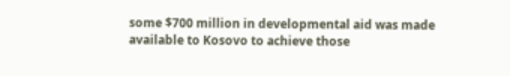some $700 million in developmental aid was made available to Kosovo to achieve those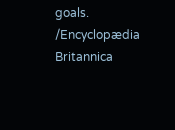goals. /Encyclopædia Britannica